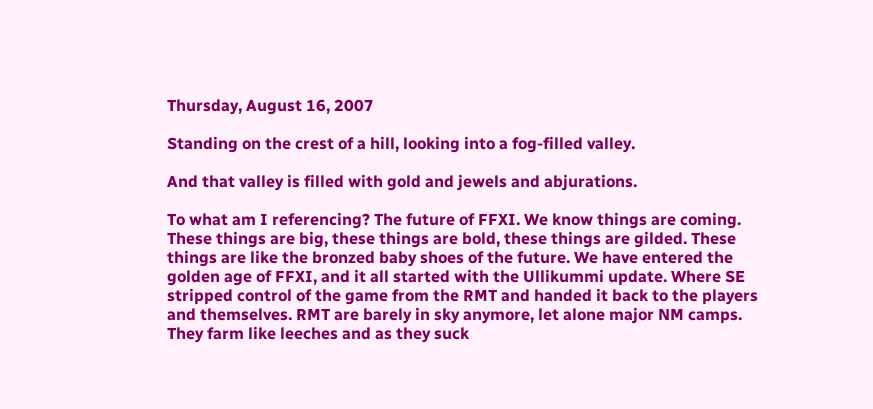Thursday, August 16, 2007

Standing on the crest of a hill, looking into a fog-filled valley.

And that valley is filled with gold and jewels and abjurations.

To what am I referencing? The future of FFXI. We know things are coming. These things are big, these things are bold, these things are gilded. These things are like the bronzed baby shoes of the future. We have entered the golden age of FFXI, and it all started with the Ullikummi update. Where SE stripped control of the game from the RMT and handed it back to the players and themselves. RMT are barely in sky anymore, let alone major NM camps. They farm like leeches and as they suck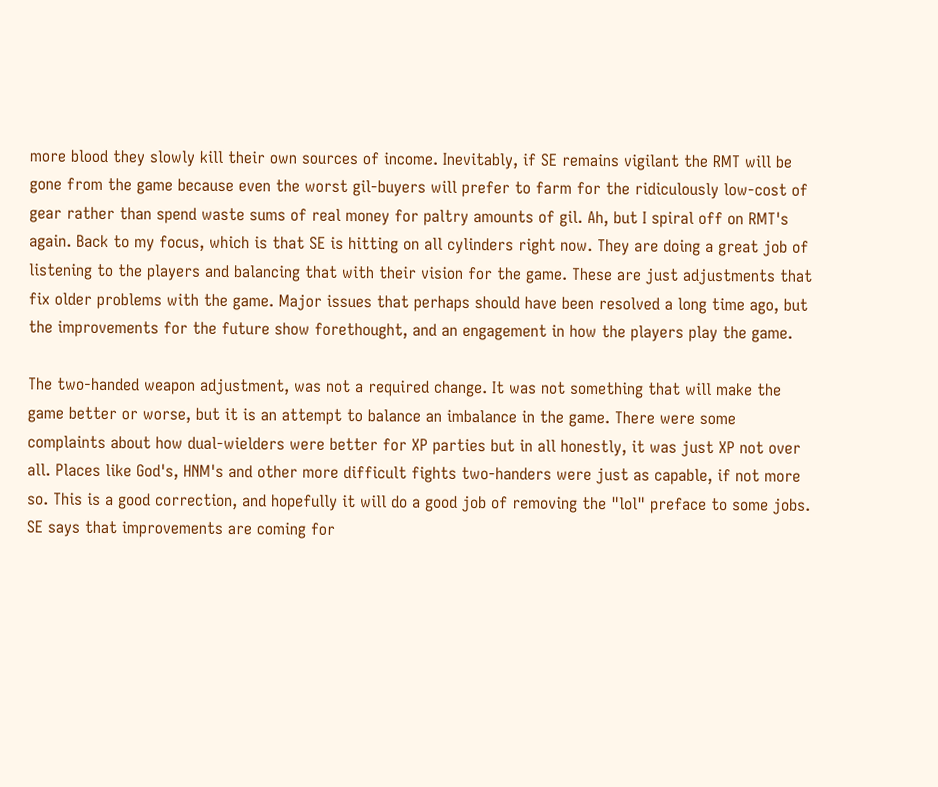more blood they slowly kill their own sources of income. Inevitably, if SE remains vigilant the RMT will be gone from the game because even the worst gil-buyers will prefer to farm for the ridiculously low-cost of gear rather than spend waste sums of real money for paltry amounts of gil. Ah, but I spiral off on RMT's again. Back to my focus, which is that SE is hitting on all cylinders right now. They are doing a great job of listening to the players and balancing that with their vision for the game. These are just adjustments that fix older problems with the game. Major issues that perhaps should have been resolved a long time ago, but the improvements for the future show forethought, and an engagement in how the players play the game.

The two-handed weapon adjustment, was not a required change. It was not something that will make the game better or worse, but it is an attempt to balance an imbalance in the game. There were some complaints about how dual-wielders were better for XP parties but in all honestly, it was just XP not over all. Places like God's, HNM's and other more difficult fights two-handers were just as capable, if not more so. This is a good correction, and hopefully it will do a good job of removing the "lol" preface to some jobs. SE says that improvements are coming for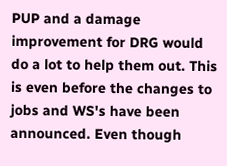PUP and a damage improvement for DRG would do a lot to help them out. This is even before the changes to jobs and WS's have been announced. Even though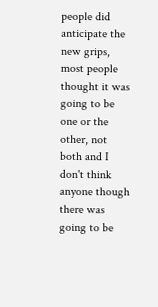people did anticipate the new grips, most people thought it was going to be one or the other, not both and I don't think anyone though there was going to be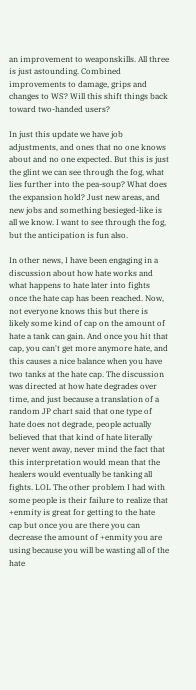an improvement to weaponskills. All three is just astounding. Combined improvements to damage, grips and changes to WS? Will this shift things back toward two-handed users?

In just this update we have job adjustments, and ones that no one knows about and no one expected. But this is just the glint we can see through the fog, what lies further into the pea-soup? What does the expansion hold? Just new areas, and new jobs and something besieged-like is all we know. I want to see through the fog, but the anticipation is fun also.

In other news, I have been engaging in a discussion about how hate works and what happens to hate later into fights once the hate cap has been reached. Now, not everyone knows this but there is likely some kind of cap on the amount of hate a tank can gain. And once you hit that cap, you can't get more anymore hate, and this causes a nice balance when you have two tanks at the hate cap. The discussion was directed at how hate degrades over time, and just because a translation of a random JP chart said that one type of hate does not degrade, people actually believed that that kind of hate literally never went away, never mind the fact that this interpretation would mean that the healers would eventually be tanking all fights. LOL The other problem I had with some people is their failure to realize that +enmity is great for getting to the hate cap but once you are there you can decrease the amount of +enmity you are using because you will be wasting all of the hate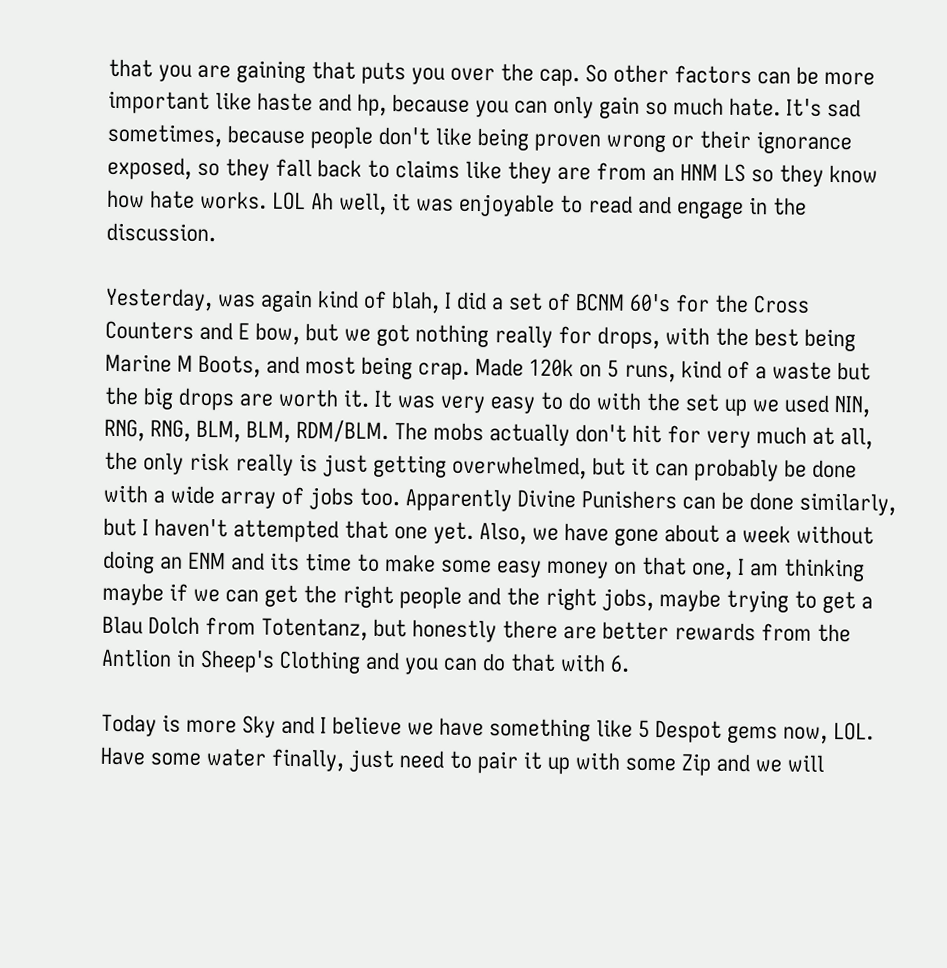that you are gaining that puts you over the cap. So other factors can be more important like haste and hp, because you can only gain so much hate. It's sad sometimes, because people don't like being proven wrong or their ignorance exposed, so they fall back to claims like they are from an HNM LS so they know how hate works. LOL Ah well, it was enjoyable to read and engage in the discussion.

Yesterday, was again kind of blah, I did a set of BCNM 60's for the Cross Counters and E bow, but we got nothing really for drops, with the best being Marine M Boots, and most being crap. Made 120k on 5 runs, kind of a waste but the big drops are worth it. It was very easy to do with the set up we used NIN, RNG, RNG, BLM, BLM, RDM/BLM. The mobs actually don't hit for very much at all, the only risk really is just getting overwhelmed, but it can probably be done with a wide array of jobs too. Apparently Divine Punishers can be done similarly, but I haven't attempted that one yet. Also, we have gone about a week without doing an ENM and its time to make some easy money on that one, I am thinking maybe if we can get the right people and the right jobs, maybe trying to get a Blau Dolch from Totentanz, but honestly there are better rewards from the Antlion in Sheep's Clothing and you can do that with 6.

Today is more Sky and I believe we have something like 5 Despot gems now, LOL. Have some water finally, just need to pair it up with some Zip and we will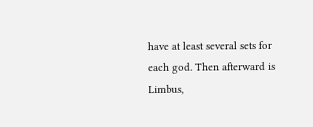have at least several sets for each god. Then afterward is Limbus,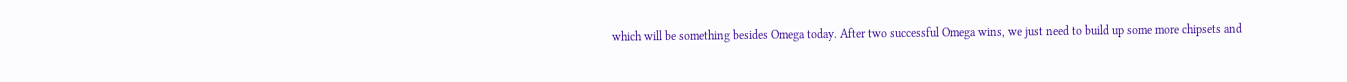which will be something besides Omega today. After two successful Omega wins, we just need to build up some more chipsets and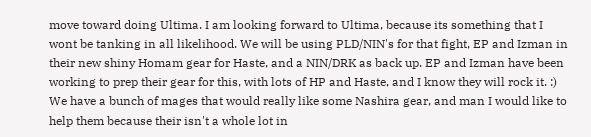move toward doing Ultima. I am looking forward to Ultima, because its something that I wont be tanking in all likelihood. We will be using PLD/NIN's for that fight, EP and Izman in their new shiny Homam gear for Haste, and a NIN/DRK as back up. EP and Izman have been working to prep their gear for this, with lots of HP and Haste, and I know they will rock it. :) We have a bunch of mages that would really like some Nashira gear, and man I would like to help them because their isn't a whole lot in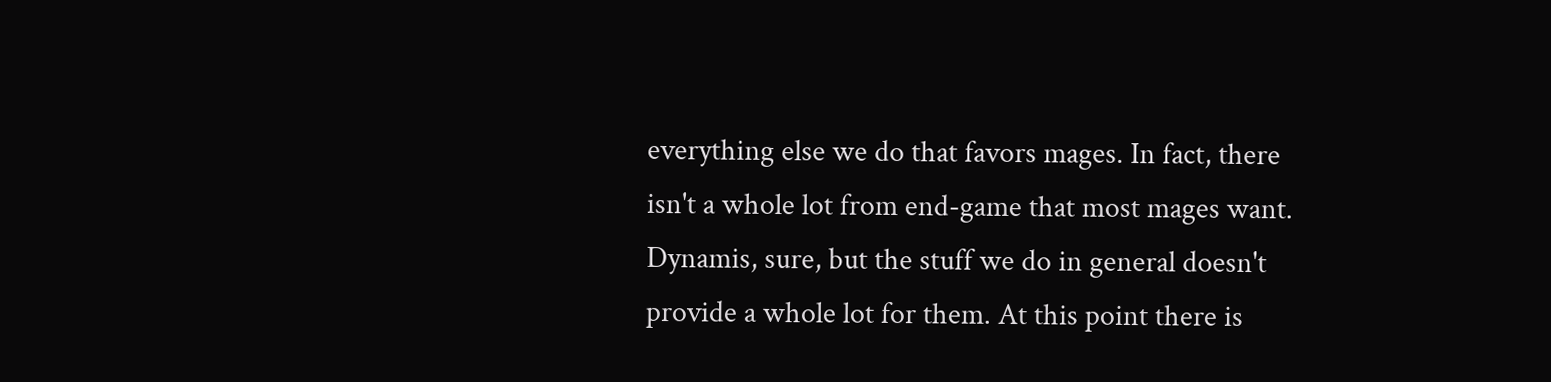everything else we do that favors mages. In fact, there isn't a whole lot from end-game that most mages want. Dynamis, sure, but the stuff we do in general doesn't provide a whole lot for them. At this point there is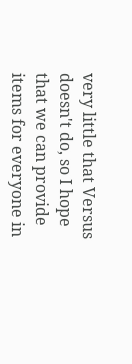very little that Versus doesn't do, so I hope that we can provide items for everyone in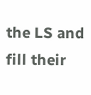the LS and fill their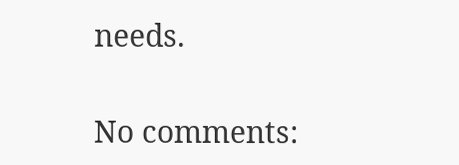needs.

No comments: